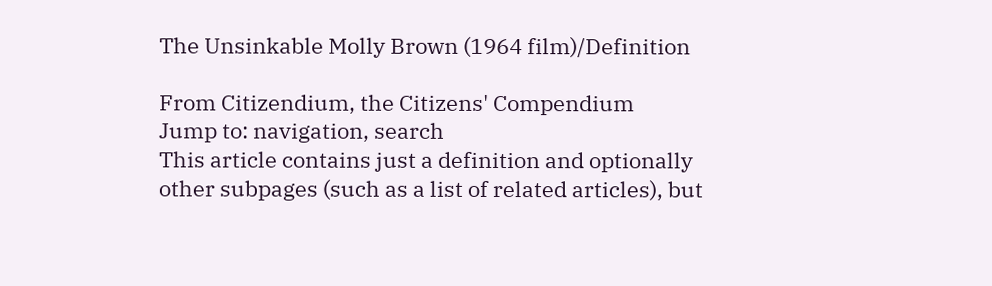The Unsinkable Molly Brown (1964 film)/Definition

From Citizendium, the Citizens' Compendium
Jump to: navigation, search
This article contains just a definition and optionally other subpages (such as a list of related articles), but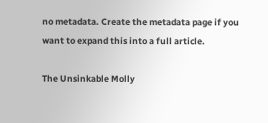no metadata. Create the metadata page if you want to expand this into a full article.

The Unsinkable Molly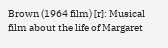Brown (1964 film) [r]: Musical film about the life of Margaret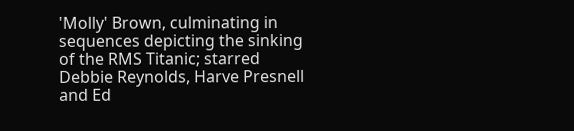'Molly' Brown, culminating in sequences depicting the sinking of the RMS Titanic; starred Debbie Reynolds, Harve Presnell and Ed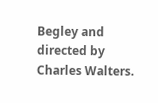Begley and directed by Charles Walters.